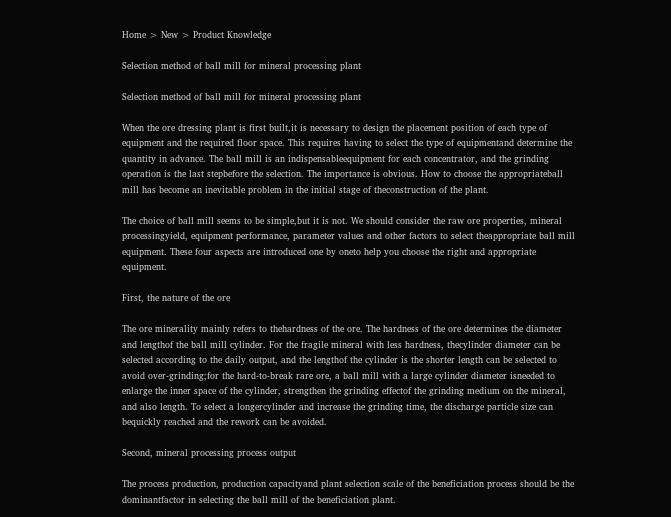Home > New > Product Knowledge

Selection method of ball mill for mineral processing plant

Selection method of ball mill for mineral processing plant

When the ore dressing plant is first built,it is necessary to design the placement position of each type of equipment and the required floor space. This requires having to select the type of equipmentand determine the quantity in advance. The ball mill is an indispensableequipment for each concentrator, and the grinding operation is the last stepbefore the selection. The importance is obvious. How to choose the appropriateball mill has become an inevitable problem in the initial stage of theconstruction of the plant.

The choice of ball mill seems to be simple,but it is not. We should consider the raw ore properties, mineral processingyield, equipment performance, parameter values and other factors to select theappropriate ball mill equipment. These four aspects are introduced one by oneto help you choose the right and appropriate equipment.

First, the nature of the ore

The ore minerality mainly refers to thehardness of the ore. The hardness of the ore determines the diameter and lengthof the ball mill cylinder. For the fragile mineral with less hardness, thecylinder diameter can be selected according to the daily output, and the lengthof the cylinder is the shorter length can be selected to avoid over-grinding;for the hard-to-break rare ore, a ball mill with a large cylinder diameter isneeded to enlarge the inner space of the cylinder, strengthen the grinding effectof the grinding medium on the mineral, and also length. To select a longercylinder and increase the grinding time, the discharge particle size can bequickly reached and the rework can be avoided.

Second, mineral processing process output

The process production, production capacityand plant selection scale of the beneficiation process should be the dominantfactor in selecting the ball mill of the beneficiation plant.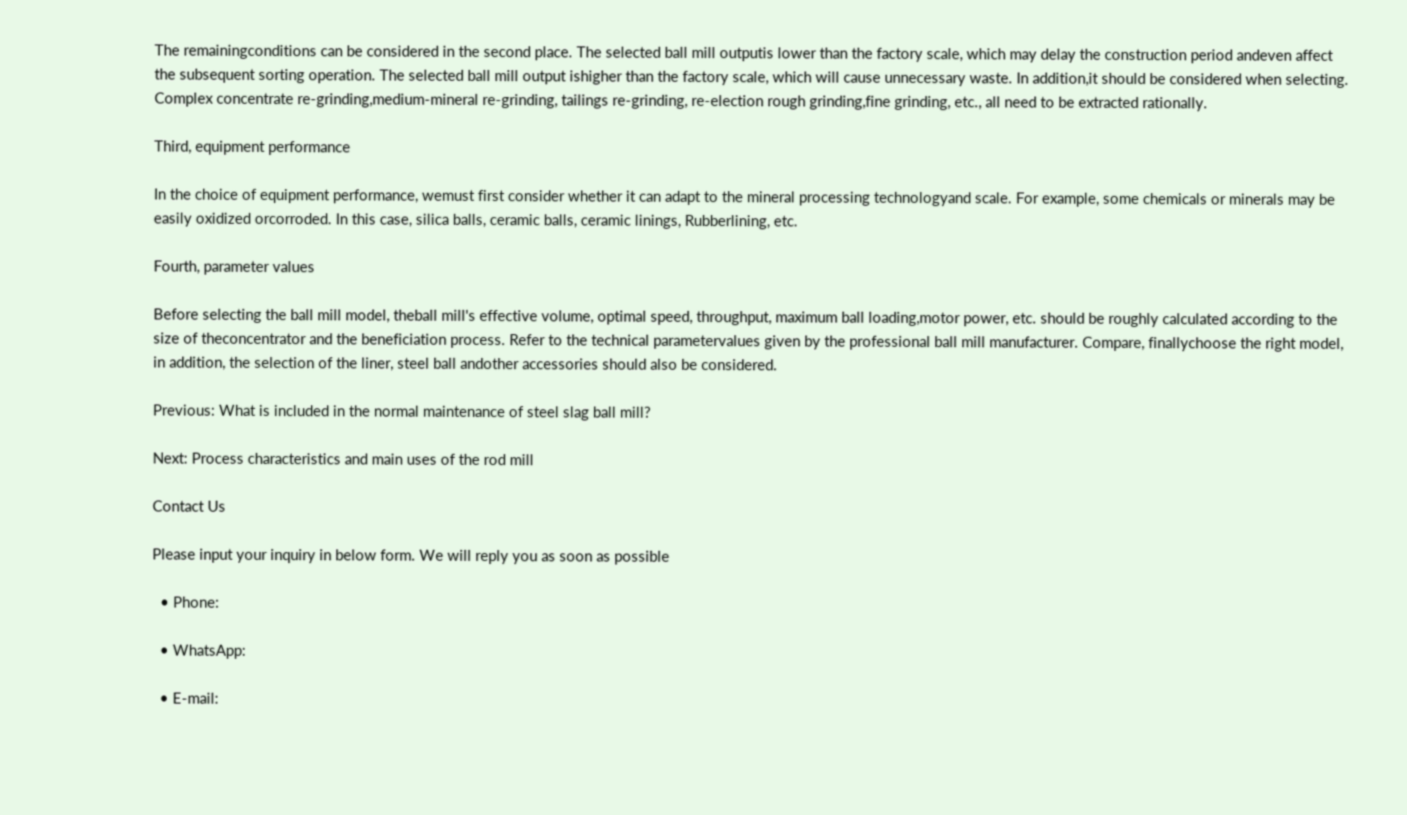The remainingconditions can be considered in the second place. The selected ball mill outputis lower than the factory scale, which may delay the construction period andeven affect the subsequent sorting operation. The selected ball mill output ishigher than the factory scale, which will cause unnecessary waste. In addition,it should be considered when selecting. Complex concentrate re-grinding,medium-mineral re-grinding, tailings re-grinding, re-election rough grinding,fine grinding, etc., all need to be extracted rationally.

Third, equipment performance

In the choice of equipment performance, wemust first consider whether it can adapt to the mineral processing technologyand scale. For example, some chemicals or minerals may be easily oxidized orcorroded. In this case, silica balls, ceramic balls, ceramic linings, Rubberlining, etc.

Fourth, parameter values

Before selecting the ball mill model, theball mill's effective volume, optimal speed, throughput, maximum ball loading,motor power, etc. should be roughly calculated according to the size of theconcentrator and the beneficiation process. Refer to the technical parametervalues given by the professional ball mill manufacturer. Compare, finallychoose the right model, in addition, the selection of the liner, steel ball andother accessories should also be considered.

Previous: What is included in the normal maintenance of steel slag ball mill?

Next: Process characteristics and main uses of the rod mill

Contact Us

Please input your inquiry in below form. We will reply you as soon as possible

  • Phone:

  • WhatsApp:

  • E-mail: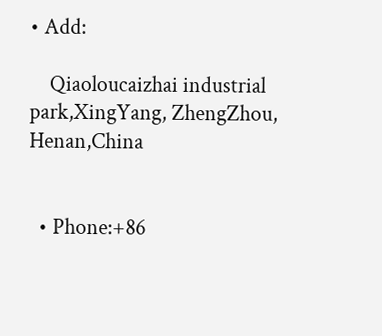• Add:

    Qiaoloucaizhai industrial park,XingYang, ZhengZhou, Henan,China


  • Phone:+86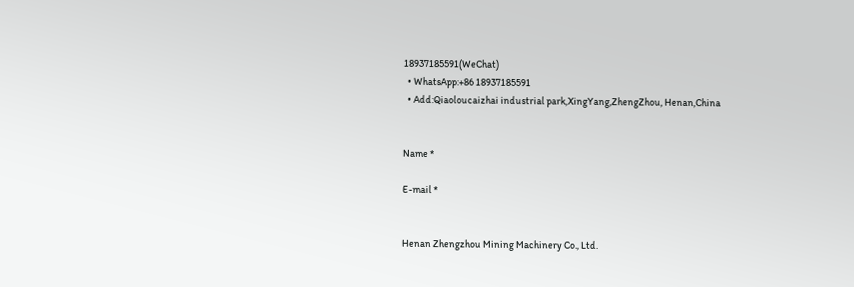18937185591(WeChat)
  • WhatsApp:+86 18937185591
  • Add:Qiaoloucaizhai industrial park,XingYang,ZhengZhou, Henan,China


Name *

E-mail *


Henan Zhengzhou Mining Machinery Co., Ltd.